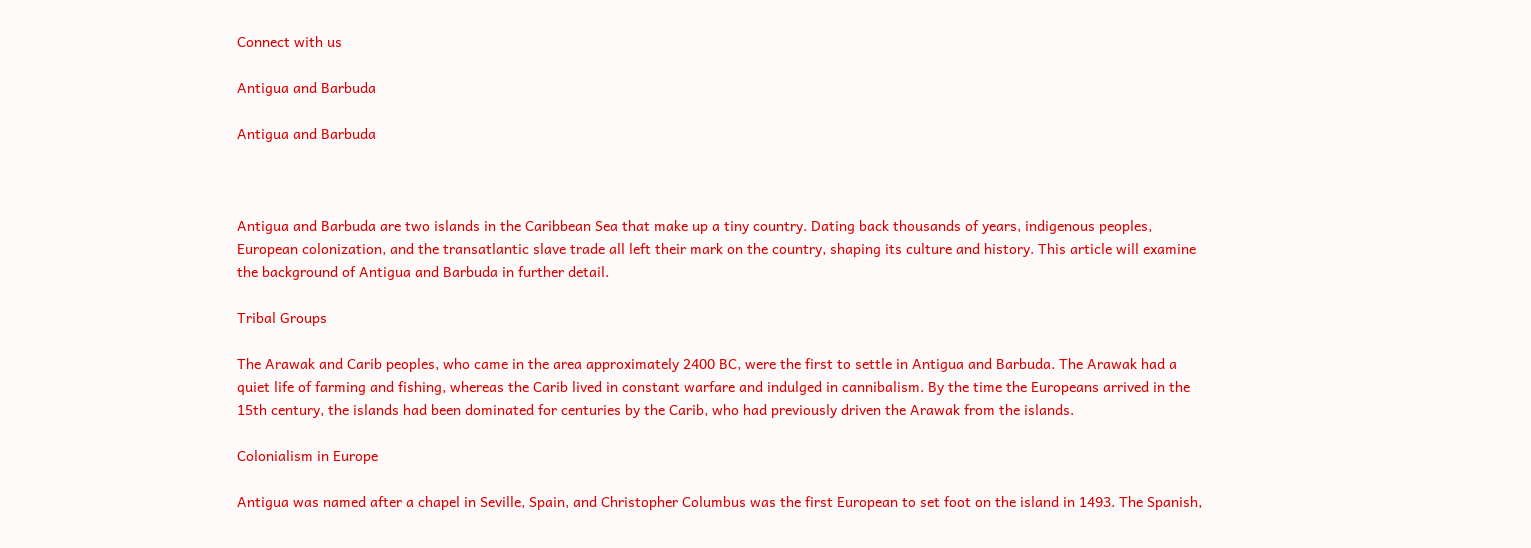Connect with us

Antigua and Barbuda

Antigua and Barbuda



Antigua and Barbuda are two islands in the Caribbean Sea that make up a tiny country. Dating back thousands of years, indigenous peoples, European colonization, and the transatlantic slave trade all left their mark on the country, shaping its culture and history. This article will examine the background of Antigua and Barbuda in further detail.

Tribal Groups

The Arawak and Carib peoples, who came in the area approximately 2400 BC, were the first to settle in Antigua and Barbuda. The Arawak had a quiet life of farming and fishing, whereas the Carib lived in constant warfare and indulged in cannibalism. By the time the Europeans arrived in the 15th century, the islands had been dominated for centuries by the Carib, who had previously driven the Arawak from the islands.

Colonialism in Europe

Antigua was named after a chapel in Seville, Spain, and Christopher Columbus was the first European to set foot on the island in 1493. The Spanish,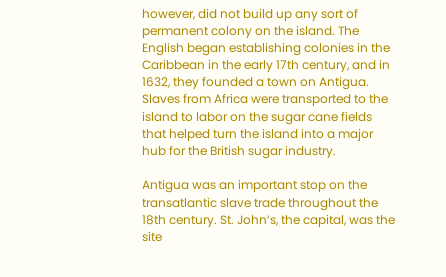however, did not build up any sort of permanent colony on the island. The English began establishing colonies in the Caribbean in the early 17th century, and in 1632, they founded a town on Antigua. Slaves from Africa were transported to the island to labor on the sugar cane fields that helped turn the island into a major hub for the British sugar industry.

Antigua was an important stop on the transatlantic slave trade throughout the 18th century. St. John’s, the capital, was the site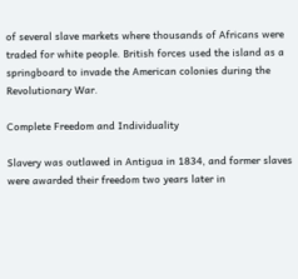of several slave markets where thousands of Africans were traded for white people. British forces used the island as a springboard to invade the American colonies during the Revolutionary War.

Complete Freedom and Individuality

Slavery was outlawed in Antigua in 1834, and former slaves were awarded their freedom two years later in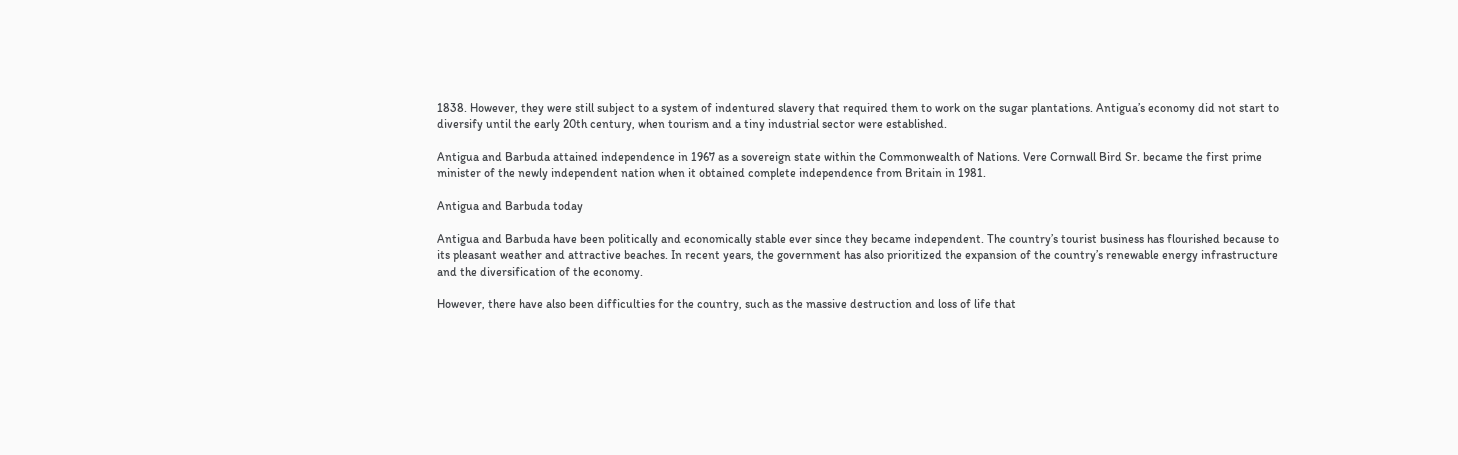1838. However, they were still subject to a system of indentured slavery that required them to work on the sugar plantations. Antigua’s economy did not start to diversify until the early 20th century, when tourism and a tiny industrial sector were established.

Antigua and Barbuda attained independence in 1967 as a sovereign state within the Commonwealth of Nations. Vere Cornwall Bird Sr. became the first prime minister of the newly independent nation when it obtained complete independence from Britain in 1981.

Antigua and Barbuda today

Antigua and Barbuda have been politically and economically stable ever since they became independent. The country’s tourist business has flourished because to its pleasant weather and attractive beaches. In recent years, the government has also prioritized the expansion of the country’s renewable energy infrastructure and the diversification of the economy.

However, there have also been difficulties for the country, such as the massive destruction and loss of life that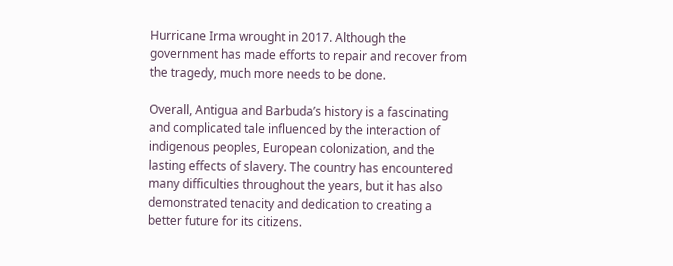Hurricane Irma wrought in 2017. Although the government has made efforts to repair and recover from the tragedy, much more needs to be done.

Overall, Antigua and Barbuda’s history is a fascinating and complicated tale influenced by the interaction of indigenous peoples, European colonization, and the lasting effects of slavery. The country has encountered many difficulties throughout the years, but it has also demonstrated tenacity and dedication to creating a better future for its citizens.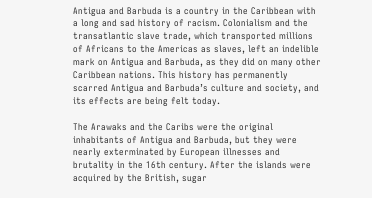Antigua and Barbuda is a country in the Caribbean with a long and sad history of racism. Colonialism and the transatlantic slave trade, which transported millions of Africans to the Americas as slaves, left an indelible mark on Antigua and Barbuda, as they did on many other Caribbean nations. This history has permanently scarred Antigua and Barbuda’s culture and society, and its effects are being felt today.

The Arawaks and the Caribs were the original inhabitants of Antigua and Barbuda, but they were nearly exterminated by European illnesses and brutality in the 16th century. After the islands were acquired by the British, sugar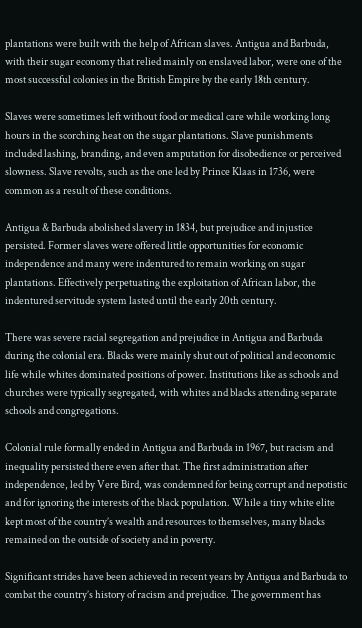plantations were built with the help of African slaves. Antigua and Barbuda, with their sugar economy that relied mainly on enslaved labor, were one of the most successful colonies in the British Empire by the early 18th century.

Slaves were sometimes left without food or medical care while working long hours in the scorching heat on the sugar plantations. Slave punishments included lashing, branding, and even amputation for disobedience or perceived slowness. Slave revolts, such as the one led by Prince Klaas in 1736, were common as a result of these conditions.

Antigua & Barbuda abolished slavery in 1834, but prejudice and injustice persisted. Former slaves were offered little opportunities for economic independence and many were indentured to remain working on sugar plantations. Effectively perpetuating the exploitation of African labor, the indentured servitude system lasted until the early 20th century.

There was severe racial segregation and prejudice in Antigua and Barbuda during the colonial era. Blacks were mainly shut out of political and economic life while whites dominated positions of power. Institutions like as schools and churches were typically segregated, with whites and blacks attending separate schools and congregations.

Colonial rule formally ended in Antigua and Barbuda in 1967, but racism and inequality persisted there even after that. The first administration after independence, led by Vere Bird, was condemned for being corrupt and nepotistic and for ignoring the interests of the black population. While a tiny white elite kept most of the country’s wealth and resources to themselves, many blacks remained on the outside of society and in poverty.

Significant strides have been achieved in recent years by Antigua and Barbuda to combat the country’s history of racism and prejudice. The government has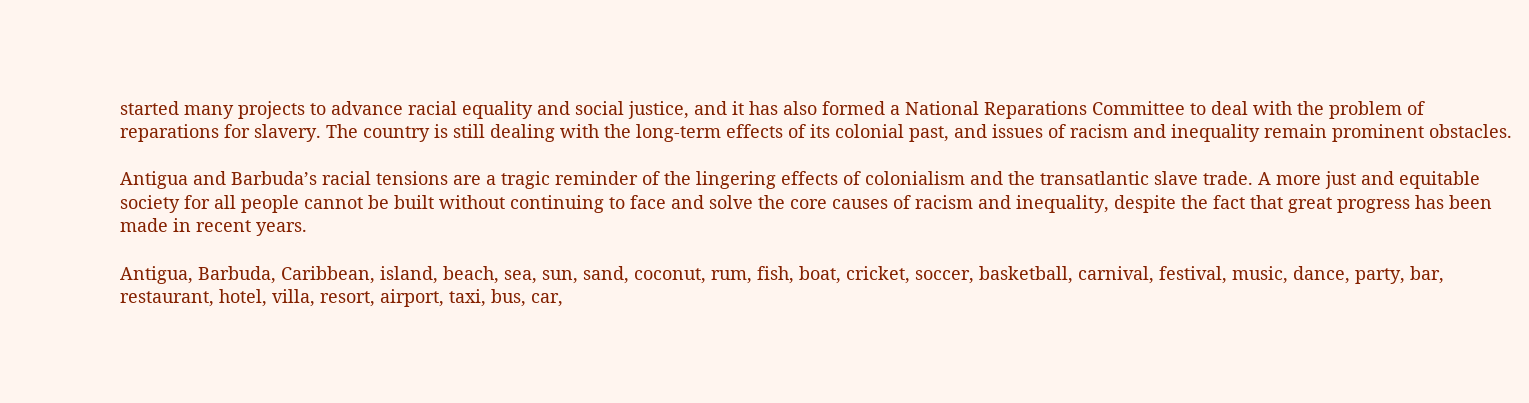started many projects to advance racial equality and social justice, and it has also formed a National Reparations Committee to deal with the problem of reparations for slavery. The country is still dealing with the long-term effects of its colonial past, and issues of racism and inequality remain prominent obstacles.

Antigua and Barbuda’s racial tensions are a tragic reminder of the lingering effects of colonialism and the transatlantic slave trade. A more just and equitable society for all people cannot be built without continuing to face and solve the core causes of racism and inequality, despite the fact that great progress has been made in recent years.

Antigua, Barbuda, Caribbean, island, beach, sea, sun, sand, coconut, rum, fish, boat, cricket, soccer, basketball, carnival, festival, music, dance, party, bar, restaurant, hotel, villa, resort, airport, taxi, bus, car,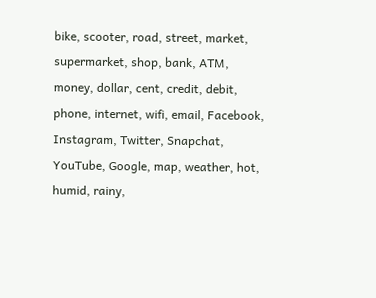bike, scooter, road, street, market, supermarket, shop, bank, ATM, money, dollar, cent, credit, debit, phone, internet, wifi, email, Facebook, Instagram, Twitter, Snapchat, YouTube, Google, map, weather, hot, humid, rainy,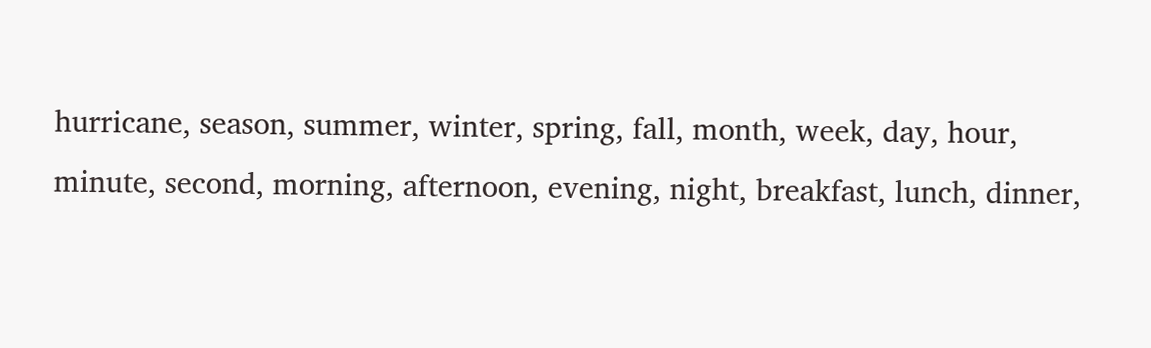hurricane, season, summer, winter, spring, fall, month, week, day, hour, minute, second, morning, afternoon, evening, night, breakfast, lunch, dinner,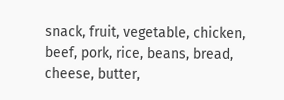snack, fruit, vegetable, chicken, beef, pork, rice, beans, bread, cheese, butter,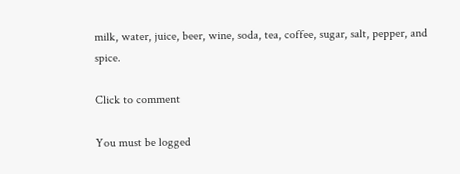milk, water, juice, beer, wine, soda, tea, coffee, sugar, salt, pepper, and spice.

Click to comment

You must be logged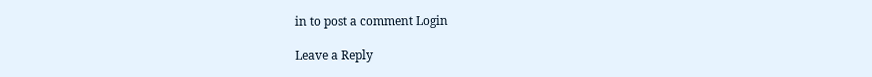in to post a comment Login

Leave a Reply